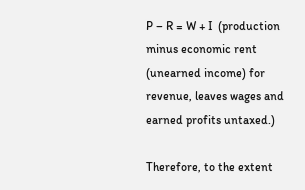P – R = W + I  (production minus economic rent (unearned income) for revenue, leaves wages and earned profits untaxed.)

Therefore, to the extent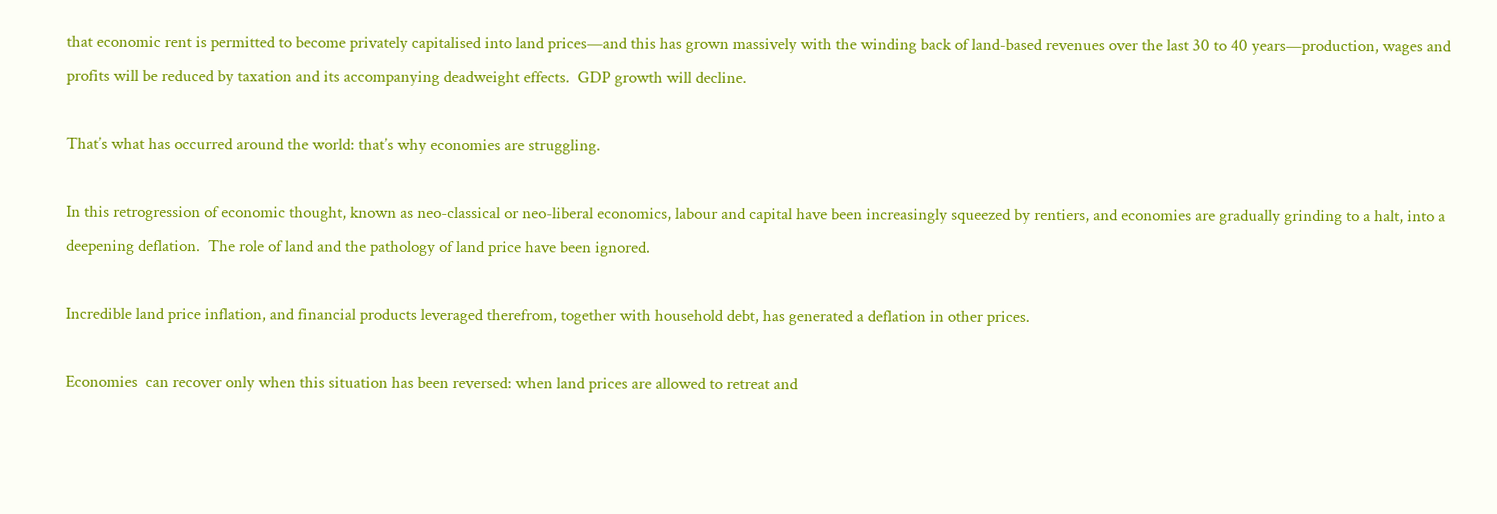that economic rent is permitted to become privately capitalised into land prices—and this has grown massively with the winding back of land-based revenues over the last 30 to 40 years—production, wages and profits will be reduced by taxation and its accompanying deadweight effects.  GDP growth will decline.

That’s what has occurred around the world: that’s why economies are struggling.

In this retrogression of economic thought, known as neo-classical or neo-liberal economics, labour and capital have been increasingly squeezed by rentiers, and economies are gradually grinding to a halt, into a deepening deflation.  The role of land and the pathology of land price have been ignored.

Incredible land price inflation, and financial products leveraged therefrom, together with household debt, has generated a deflation in other prices.

Economies  can recover only when this situation has been reversed: when land prices are allowed to retreat and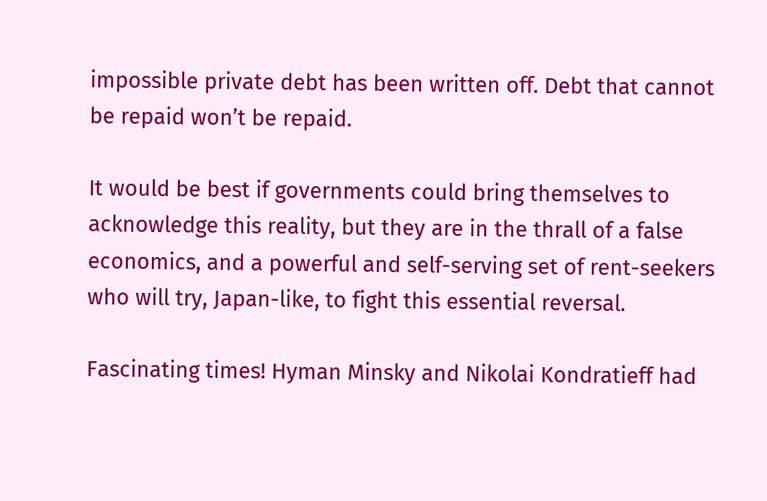impossible private debt has been written off. Debt that cannot be repaid won’t be repaid.

It would be best if governments could bring themselves to acknowledge this reality, but they are in the thrall of a false economics, and a powerful and self-serving set of rent-seekers who will try, Japan-like, to fight this essential reversal.

Fascinating times! Hyman Minsky and Nikolai Kondratieff had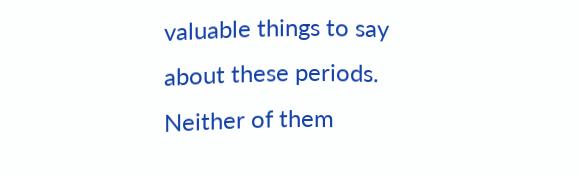valuable things to say about these periods. Neither of them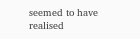seemed to have realised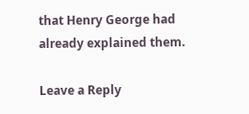that Henry George had already explained them.

Leave a Reply